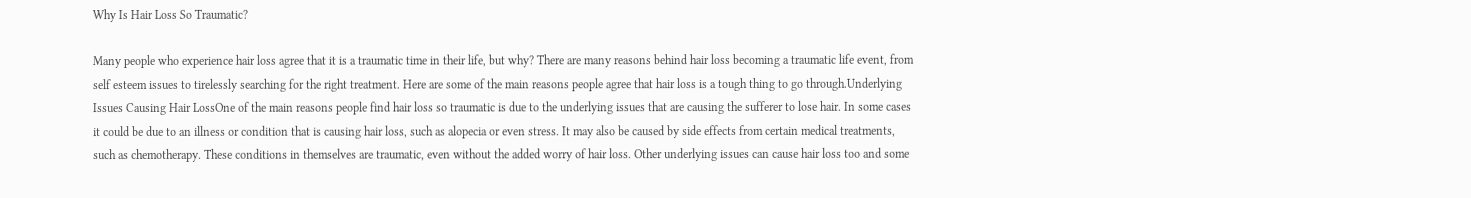Why Is Hair Loss So Traumatic?

Many people who experience hair loss agree that it is a traumatic time in their life, but why? There are many reasons behind hair loss becoming a traumatic life event, from self esteem issues to tirelessly searching for the right treatment. Here are some of the main reasons people agree that hair loss is a tough thing to go through.Underlying Issues Causing Hair LossOne of the main reasons people find hair loss so traumatic is due to the underlying issues that are causing the sufferer to lose hair. In some cases it could be due to an illness or condition that is causing hair loss, such as alopecia or even stress. It may also be caused by side effects from certain medical treatments, such as chemotherapy. These conditions in themselves are traumatic, even without the added worry of hair loss. Other underlying issues can cause hair loss too and some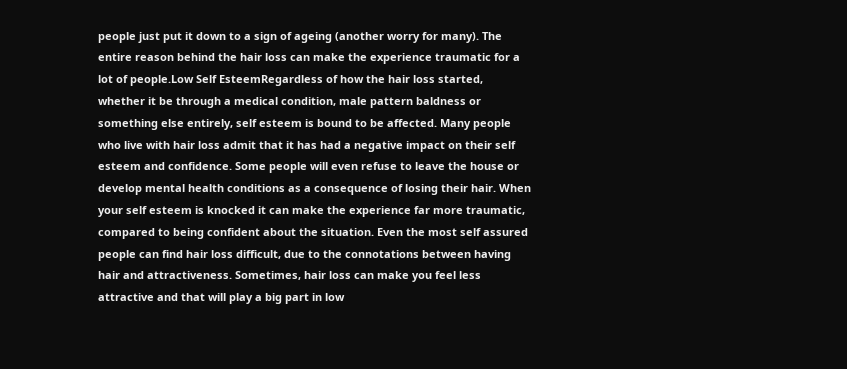people just put it down to a sign of ageing (another worry for many). The entire reason behind the hair loss can make the experience traumatic for a lot of people.Low Self EsteemRegardless of how the hair loss started, whether it be through a medical condition, male pattern baldness or something else entirely, self esteem is bound to be affected. Many people who live with hair loss admit that it has had a negative impact on their self esteem and confidence. Some people will even refuse to leave the house or develop mental health conditions as a consequence of losing their hair. When your self esteem is knocked it can make the experience far more traumatic, compared to being confident about the situation. Even the most self assured people can find hair loss difficult, due to the connotations between having hair and attractiveness. Sometimes, hair loss can make you feel less attractive and that will play a big part in low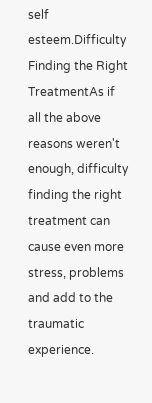self esteem.Difficulty Finding the Right TreatmentAs if all the above reasons weren't enough, difficulty finding the right treatment can cause even more stress, problems and add to the traumatic experience.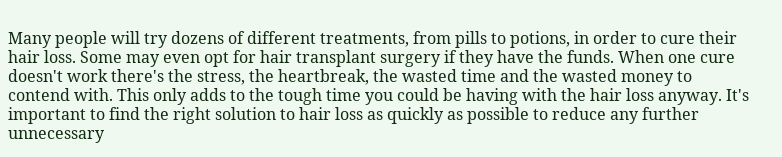Many people will try dozens of different treatments, from pills to potions, in order to cure their hair loss. Some may even opt for hair transplant surgery if they have the funds. When one cure doesn't work there's the stress, the heartbreak, the wasted time and the wasted money to contend with. This only adds to the tough time you could be having with the hair loss anyway. It's important to find the right solution to hair loss as quickly as possible to reduce any further unnecessary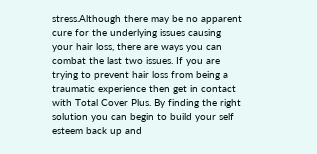stress.Although there may be no apparent cure for the underlying issues causing your hair loss, there are ways you can combat the last two issues. If you are trying to prevent hair loss from being a traumatic experience then get in contact with Total Cover Plus. By finding the right solution you can begin to build your self esteem back up and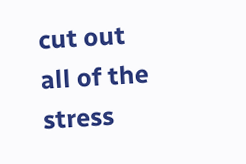cut out all of the stress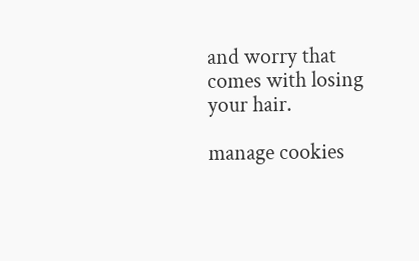and worry that comes with losing your hair.

manage cookies